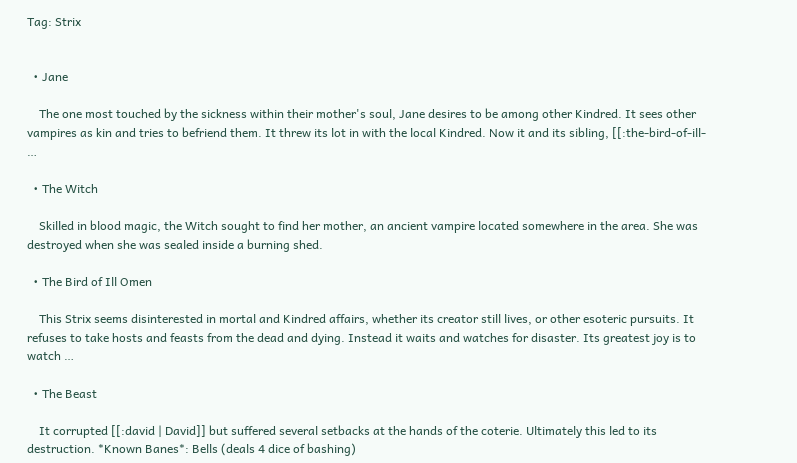Tag: Strix


  • Jane

    The one most touched by the sickness within their mother's soul, Jane desires to be among other Kindred. It sees other vampires as kin and tries to befriend them. It threw its lot in with the local Kindred. Now it and its sibling, [[:the-bird-of-ill- …

  • The Witch

    Skilled in blood magic, the Witch sought to find her mother, an ancient vampire located somewhere in the area. She was destroyed when she was sealed inside a burning shed.

  • The Bird of Ill Omen

    This Strix seems disinterested in mortal and Kindred affairs, whether its creator still lives, or other esoteric pursuits. It refuses to take hosts and feasts from the dead and dying. Instead it waits and watches for disaster. Its greatest joy is to watch …

  • The Beast

    It corrupted [[:david | David]] but suffered several setbacks at the hands of the coterie. Ultimately this led to its destruction. *Known Banes*: Bells (deals 4 dice of bashing)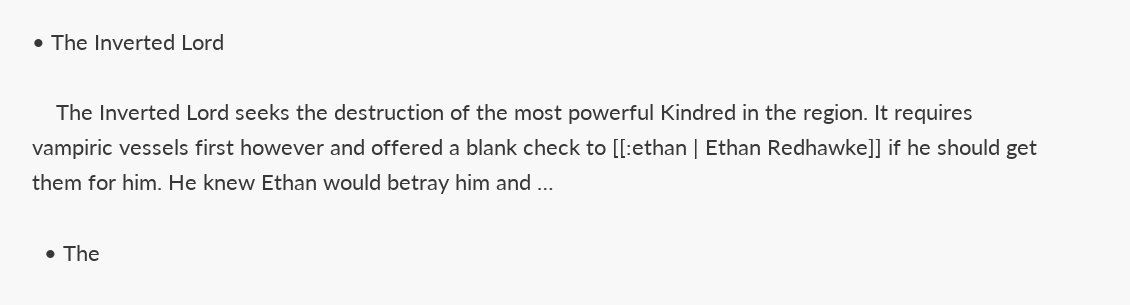• The Inverted Lord

    The Inverted Lord seeks the destruction of the most powerful Kindred in the region. It requires vampiric vessels first however and offered a blank check to [[:ethan | Ethan Redhawke]] if he should get them for him. He knew Ethan would betray him and …

  • The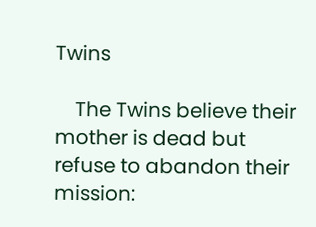Twins

    The Twins believe their mother is dead but refuse to abandon their mission: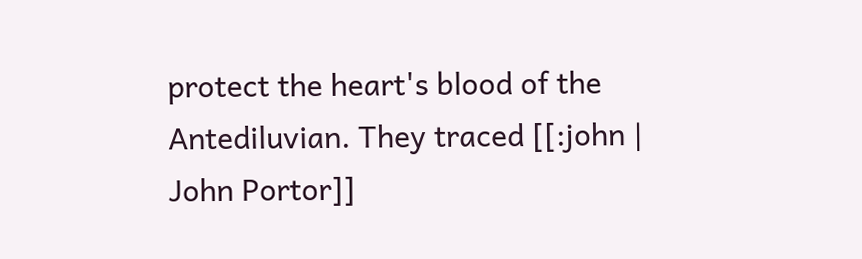protect the heart's blood of the Antediluvian. They traced [[:john | John Portor]]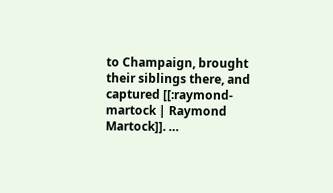to Champaign, brought their siblings there, and captured [[:raymond-martock | Raymond Martock]]. …